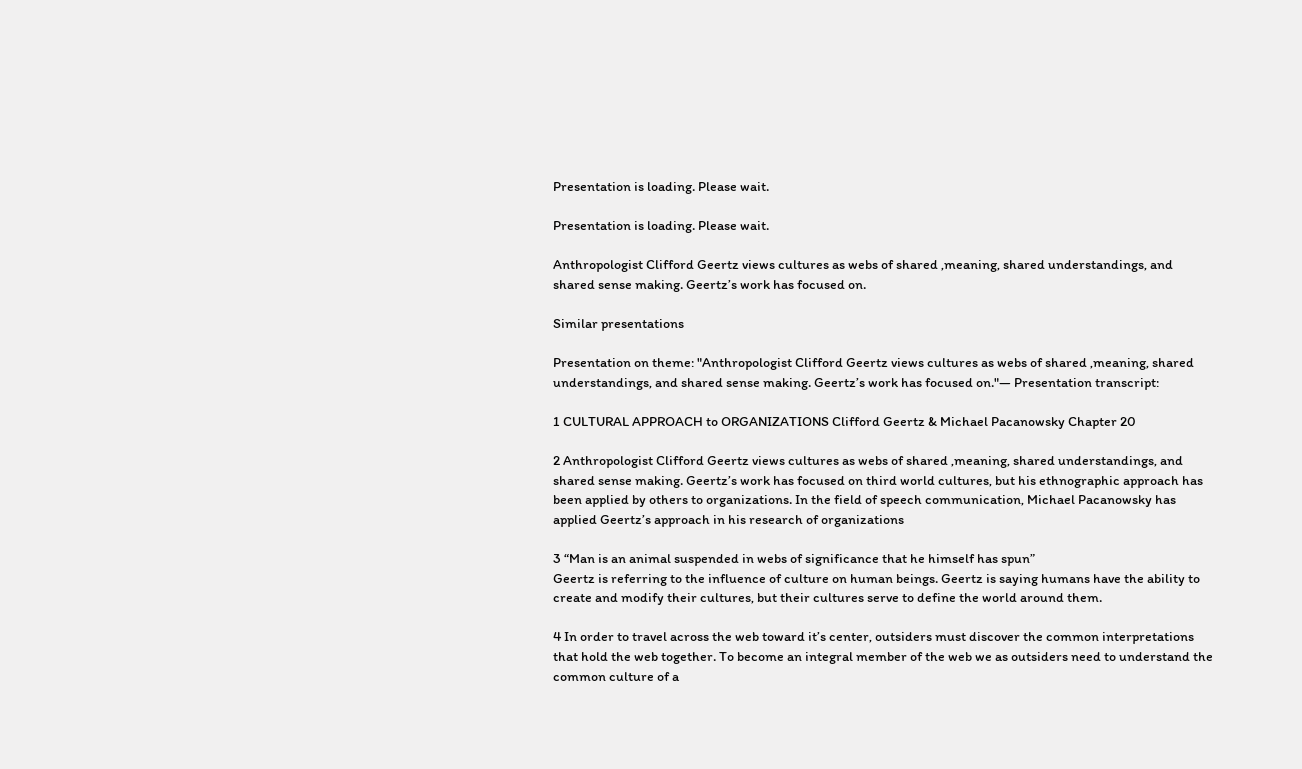Presentation is loading. Please wait.

Presentation is loading. Please wait.

Anthropologist Clifford Geertz views cultures as webs of shared ,meaning, shared understandings, and shared sense making. Geertz’s work has focused on.

Similar presentations

Presentation on theme: "Anthropologist Clifford Geertz views cultures as webs of shared ,meaning, shared understandings, and shared sense making. Geertz’s work has focused on."— Presentation transcript:

1 CULTURAL APPROACH to ORGANIZATIONS Clifford Geertz & Michael Pacanowsky Chapter 20

2 Anthropologist Clifford Geertz views cultures as webs of shared ,meaning, shared understandings, and shared sense making. Geertz’s work has focused on third world cultures, but his ethnographic approach has been applied by others to organizations. In the field of speech communication, Michael Pacanowsky has applied Geertz’s approach in his research of organizations

3 “Man is an animal suspended in webs of significance that he himself has spun”
Geertz is referring to the influence of culture on human beings. Geertz is saying humans have the ability to create and modify their cultures, but their cultures serve to define the world around them.

4 In order to travel across the web toward it’s center, outsiders must discover the common interpretations that hold the web together. To become an integral member of the web we as outsiders need to understand the common culture of a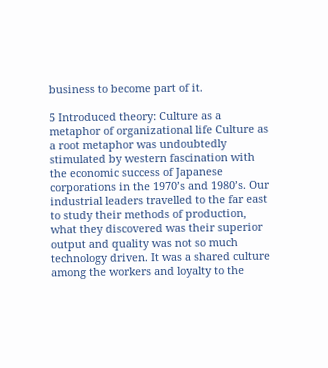business to become part of it.

5 Introduced theory: Culture as a metaphor of organizational life Culture as a root metaphor was undoubtedly stimulated by western fascination with the economic success of Japanese corporations in the 1970’s and 1980’s. Our industrial leaders travelled to the far east to study their methods of production, what they discovered was their superior output and quality was not so much technology driven. It was a shared culture among the workers and loyalty to the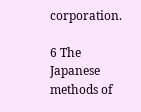corporation.

6 The Japanese methods of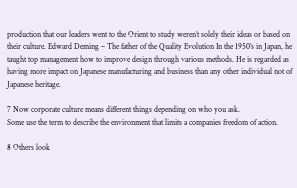production that our leaders went to the Orient to study weren’t solely their ideas or based on their culture. Edward Deming – The father of the Quality Evolution In the 1950’s in Japan, he taught top management how to improve design through various methods. He is regarded as having more impact on Japanese manufacturing and business than any other individual not of Japanese heritage.

7 Now corporate culture means different things depending on who you ask.
Some use the term to describe the environment that limits a companies freedom of action.

8 Others look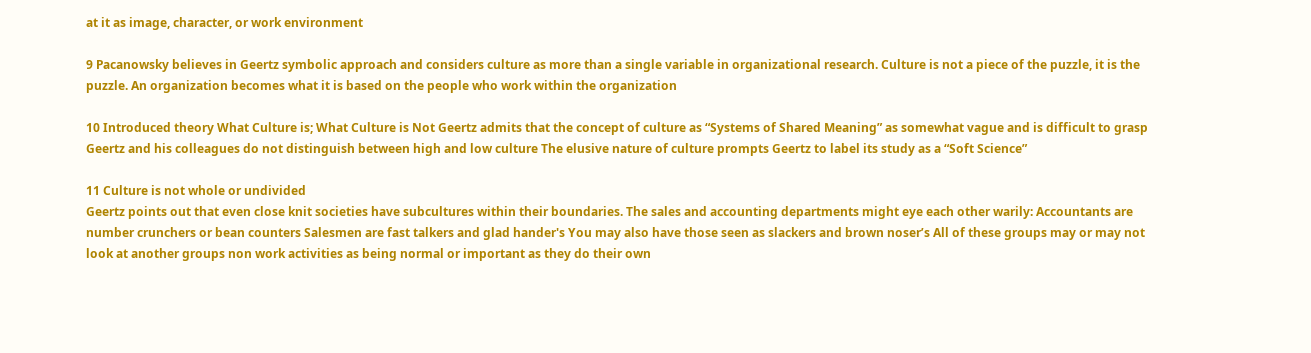at it as image, character, or work environment

9 Pacanowsky believes in Geertz symbolic approach and considers culture as more than a single variable in organizational research. Culture is not a piece of the puzzle, it is the puzzle. An organization becomes what it is based on the people who work within the organization

10 Introduced theory What Culture is; What Culture is Not Geertz admits that the concept of culture as “Systems of Shared Meaning” as somewhat vague and is difficult to grasp Geertz and his colleagues do not distinguish between high and low culture The elusive nature of culture prompts Geertz to label its study as a “Soft Science”

11 Culture is not whole or undivided
Geertz points out that even close knit societies have subcultures within their boundaries. The sales and accounting departments might eye each other warily: Accountants are number crunchers or bean counters Salesmen are fast talkers and glad hander's You may also have those seen as slackers and brown noser’s All of these groups may or may not look at another groups non work activities as being normal or important as they do their own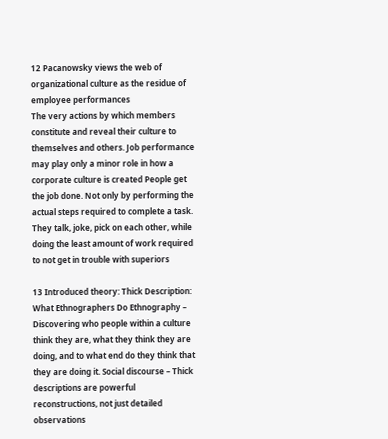12 Pacanowsky views the web of organizational culture as the residue of employee performances
The very actions by which members constitute and reveal their culture to themselves and others. Job performance may play only a minor role in how a corporate culture is created People get the job done. Not only by performing the actual steps required to complete a task. They talk, joke, pick on each other, while doing the least amount of work required to not get in trouble with superiors

13 Introduced theory: Thick Description: What Ethnographers Do Ethnography – Discovering who people within a culture think they are, what they think they are doing, and to what end do they think that they are doing it. Social discourse – Thick descriptions are powerful reconstructions, not just detailed observations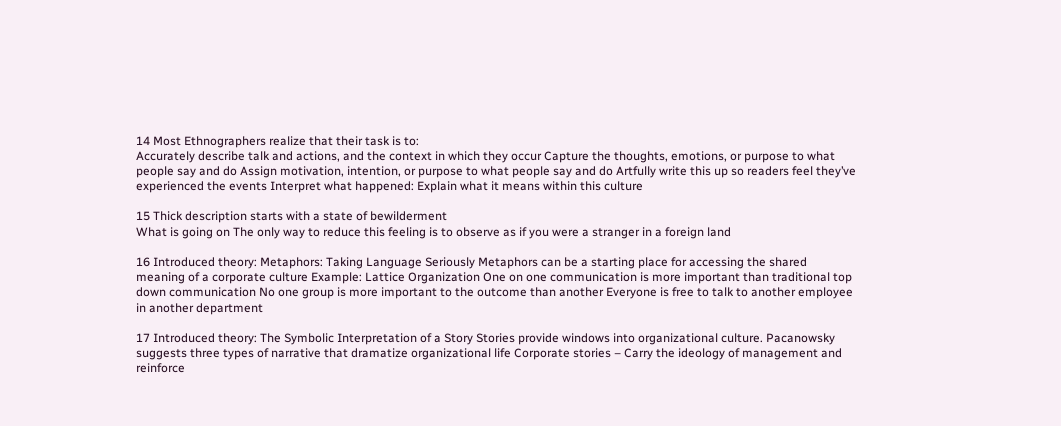14 Most Ethnographers realize that their task is to:
Accurately describe talk and actions, and the context in which they occur Capture the thoughts, emotions, or purpose to what people say and do Assign motivation, intention, or purpose to what people say and do Artfully write this up so readers feel they’ve experienced the events Interpret what happened: Explain what it means within this culture

15 Thick description starts with a state of bewilderment
What is going on The only way to reduce this feeling is to observe as if you were a stranger in a foreign land

16 Introduced theory: Metaphors: Taking Language Seriously Metaphors can be a starting place for accessing the shared meaning of a corporate culture Example: Lattice Organization One on one communication is more important than traditional top down communication No one group is more important to the outcome than another Everyone is free to talk to another employee in another department

17 Introduced theory: The Symbolic Interpretation of a Story Stories provide windows into organizational culture. Pacanowsky suggests three types of narrative that dramatize organizational life Corporate stories – Carry the ideology of management and reinforce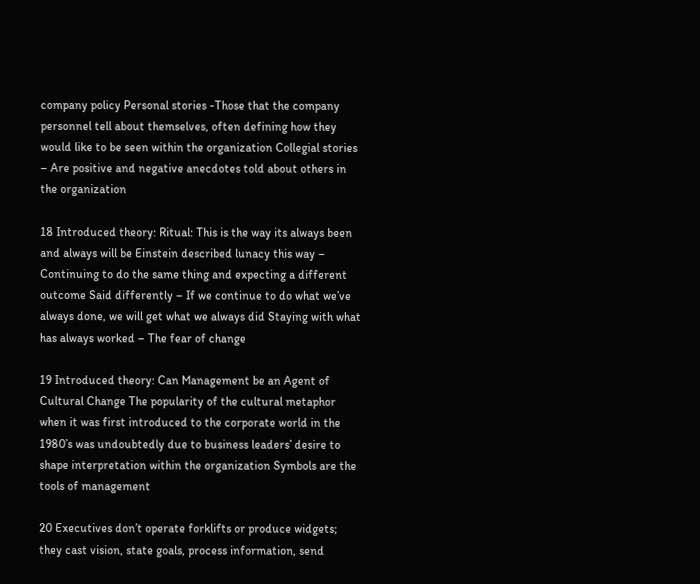company policy Personal stories -Those that the company personnel tell about themselves, often defining how they would like to be seen within the organization Collegial stories – Are positive and negative anecdotes told about others in the organization

18 Introduced theory: Ritual: This is the way its always been and always will be Einstein described lunacy this way – Continuing to do the same thing and expecting a different outcome Said differently – If we continue to do what we’ve always done, we will get what we always did Staying with what has always worked – The fear of change

19 Introduced theory: Can Management be an Agent of Cultural Change The popularity of the cultural metaphor when it was first introduced to the corporate world in the 1980’s was undoubtedly due to business leaders’ desire to shape interpretation within the organization Symbols are the tools of management

20 Executives don’t operate forklifts or produce widgets; they cast vision, state goals, process information, send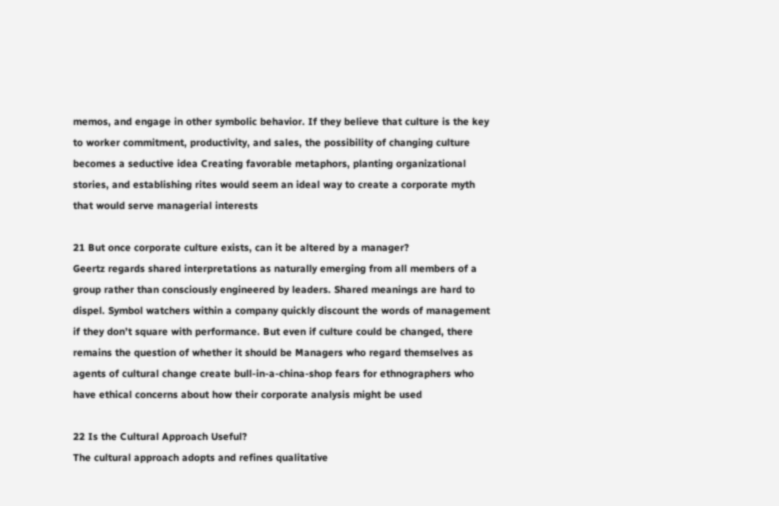memos, and engage in other symbolic behavior. If they believe that culture is the key to worker commitment, productivity, and sales, the possibility of changing culture becomes a seductive idea Creating favorable metaphors, planting organizational stories, and establishing rites would seem an ideal way to create a corporate myth that would serve managerial interests

21 But once corporate culture exists, can it be altered by a manager?
Geertz regards shared interpretations as naturally emerging from all members of a group rather than consciously engineered by leaders. Shared meanings are hard to dispel. Symbol watchers within a company quickly discount the words of management if they don’t square with performance. But even if culture could be changed, there remains the question of whether it should be Managers who regard themselves as agents of cultural change create bull-in-a-china-shop fears for ethnographers who have ethical concerns about how their corporate analysis might be used

22 Is the Cultural Approach Useful?
The cultural approach adopts and refines qualitative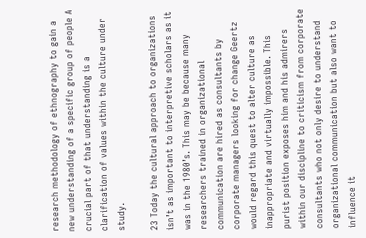research methodology of ethnography to gain a new understanding of a specific group of people A crucial part of that understanding is a clarification of values within the culture under study.

23 Today the cultural approach to organizations isn’t as important to interpretive scholars as it was in the 1980’s. This may be because many researchers trained in organizational communication are hired as consultants by corporate managers looking for change Geertz would regard this quest to alter culture as inappropriate and virtually impossible. This purist position exposes him and his admirers within our discipline to criticism from corporate consultants who not only desire to understand organizational communication but also want to influence it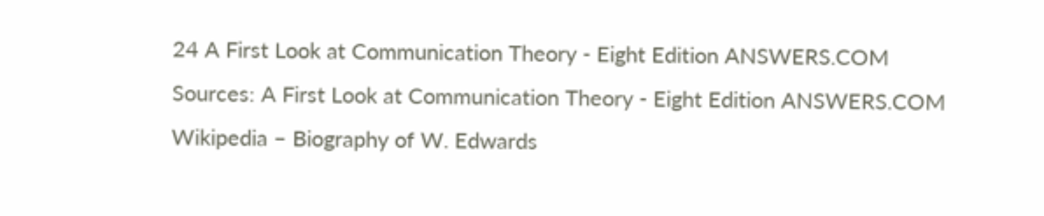24 A First Look at Communication Theory - Eight Edition ANSWERS.COM
Sources: A First Look at Communication Theory - Eight Edition ANSWERS.COM Wikipedia – Biography of W. Edwards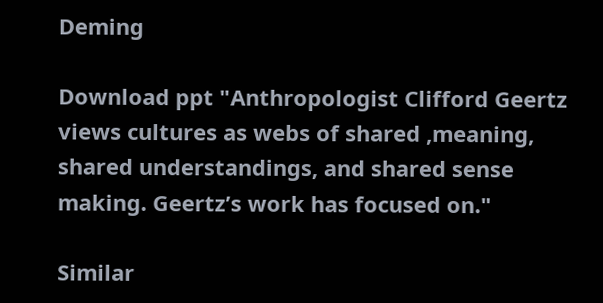Deming

Download ppt "Anthropologist Clifford Geertz views cultures as webs of shared ,meaning, shared understandings, and shared sense making. Geertz’s work has focused on."

Similar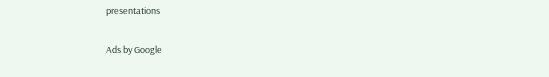presentations

Ads by Google